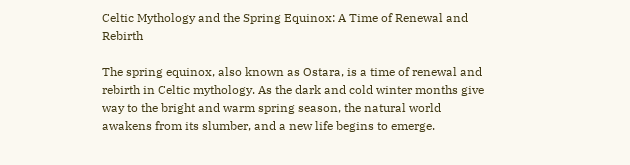Celtic Mythology and the Spring Equinox: A Time of Renewal and Rebirth

The spring equinox, also known as Ostara, is a time of renewal and rebirth in Celtic mythology. As the dark and cold winter months give way to the bright and warm spring season, the natural world awakens from its slumber, and a new life begins to emerge.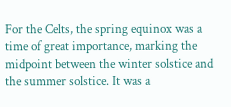For the Celts, the spring equinox was a time of great importance, marking the midpoint between the winter solstice and the summer solstice. It was a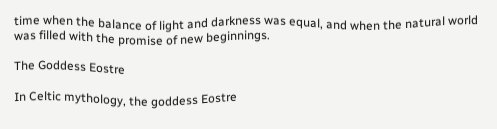time when the balance of light and darkness was equal, and when the natural world was filled with the promise of new beginnings.

The Goddess Eostre

In Celtic mythology, the goddess Eostre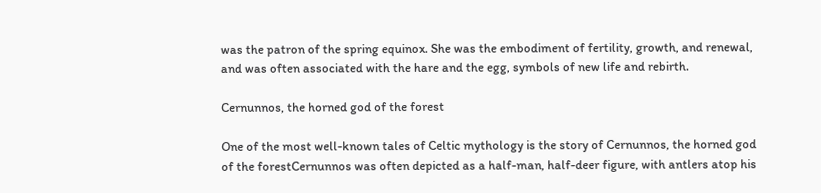was the patron of the spring equinox. She was the embodiment of fertility, growth, and renewal, and was often associated with the hare and the egg, symbols of new life and rebirth.

Cernunnos, the horned god of the forest

One of the most well-known tales of Celtic mythology is the story of Cernunnos, the horned god of the forestCernunnos was often depicted as a half-man, half-deer figure, with antlers atop his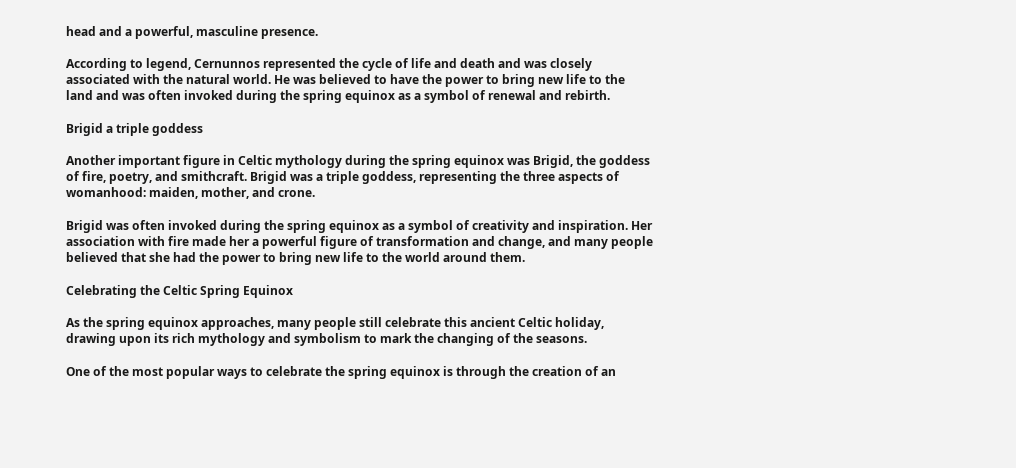head and a powerful, masculine presence.

According to legend, Cernunnos represented the cycle of life and death and was closely associated with the natural world. He was believed to have the power to bring new life to the land and was often invoked during the spring equinox as a symbol of renewal and rebirth.

Brigid a triple goddess

Another important figure in Celtic mythology during the spring equinox was Brigid, the goddess of fire, poetry, and smithcraft. Brigid was a triple goddess, representing the three aspects of womanhood: maiden, mother, and crone.

Brigid was often invoked during the spring equinox as a symbol of creativity and inspiration. Her association with fire made her a powerful figure of transformation and change, and many people believed that she had the power to bring new life to the world around them.

Celebrating the Celtic Spring Equinox

As the spring equinox approaches, many people still celebrate this ancient Celtic holiday, drawing upon its rich mythology and symbolism to mark the changing of the seasons.

One of the most popular ways to celebrate the spring equinox is through the creation of an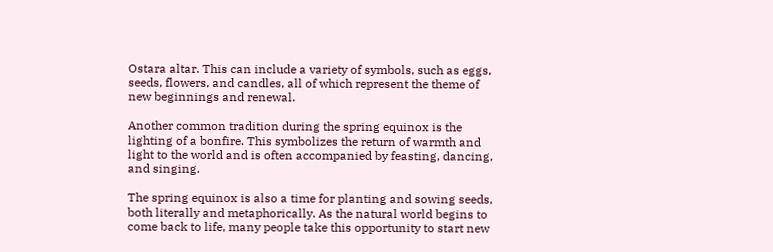Ostara altar. This can include a variety of symbols, such as eggs, seeds, flowers, and candles, all of which represent the theme of new beginnings and renewal.

Another common tradition during the spring equinox is the lighting of a bonfire. This symbolizes the return of warmth and light to the world and is often accompanied by feasting, dancing, and singing.

The spring equinox is also a time for planting and sowing seeds, both literally and metaphorically. As the natural world begins to come back to life, many people take this opportunity to start new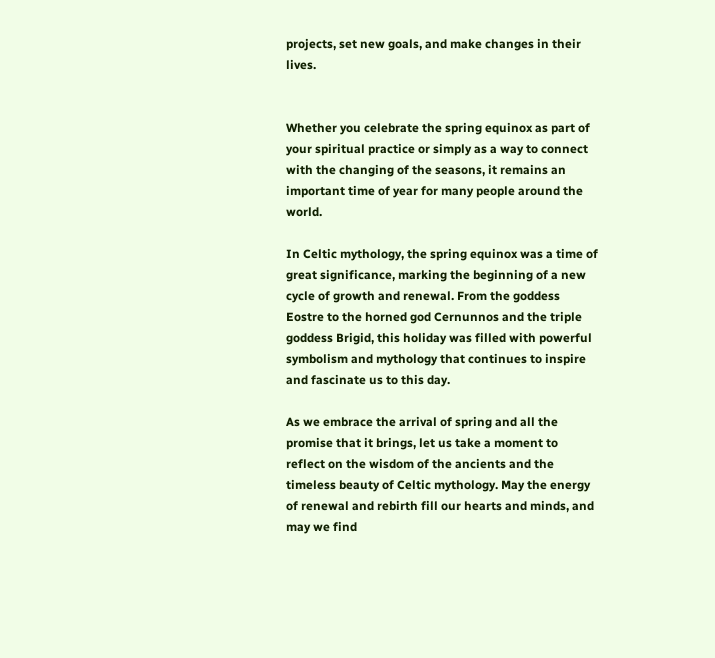projects, set new goals, and make changes in their lives.


Whether you celebrate the spring equinox as part of your spiritual practice or simply as a way to connect with the changing of the seasons, it remains an important time of year for many people around the world.

In Celtic mythology, the spring equinox was a time of great significance, marking the beginning of a new cycle of growth and renewal. From the goddess Eostre to the horned god Cernunnos and the triple goddess Brigid, this holiday was filled with powerful symbolism and mythology that continues to inspire and fascinate us to this day.

As we embrace the arrival of spring and all the promise that it brings, let us take a moment to reflect on the wisdom of the ancients and the timeless beauty of Celtic mythology. May the energy of renewal and rebirth fill our hearts and minds, and may we find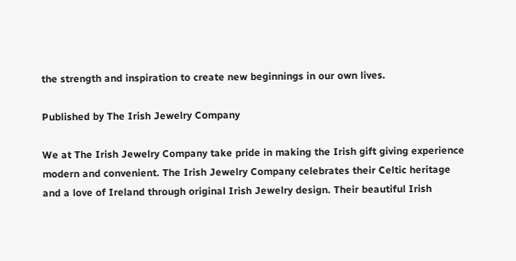the strength and inspiration to create new beginnings in our own lives.

Published by The Irish Jewelry Company

We at The Irish Jewelry Company take pride in making the Irish gift giving experience modern and convenient. The Irish Jewelry Company celebrates their Celtic heritage and a love of Ireland through original Irish Jewelry design. Their beautiful Irish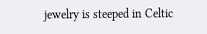jewelry is steeped in Celtic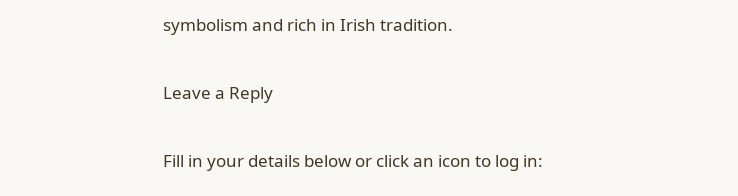symbolism and rich in Irish tradition.

Leave a Reply

Fill in your details below or click an icon to log in: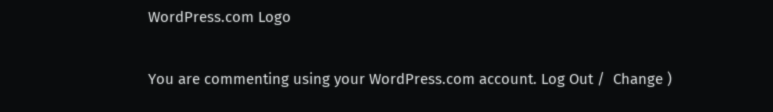WordPress.com Logo

You are commenting using your WordPress.com account. Log Out /  Change )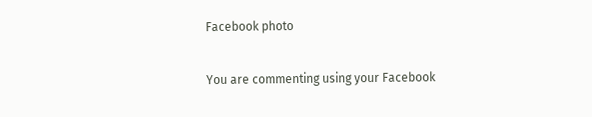Facebook photo

You are commenting using your Facebook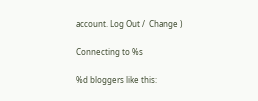account. Log Out /  Change )

Connecting to %s

%d bloggers like this: